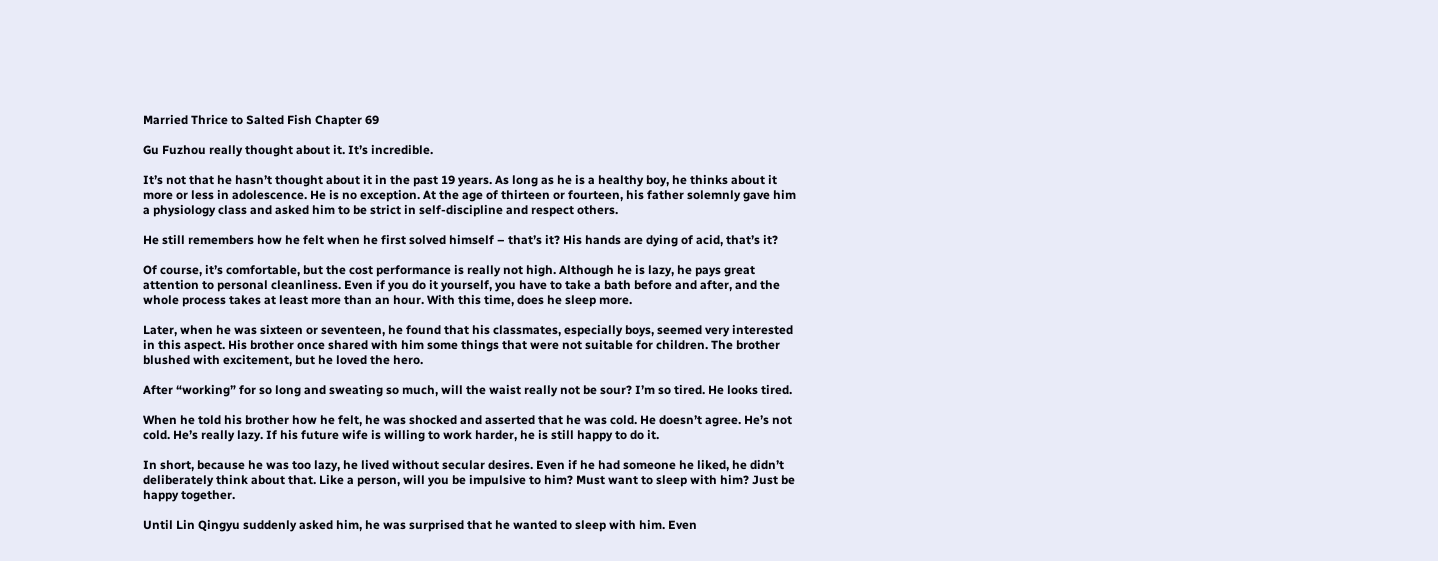Married Thrice to Salted Fish Chapter 69

Gu Fuzhou really thought about it. It’s incredible.

It’s not that he hasn’t thought about it in the past 19 years. As long as he is a healthy boy, he thinks about it more or less in adolescence. He is no exception. At the age of thirteen or fourteen, his father solemnly gave him a physiology class and asked him to be strict in self-discipline and respect others.

He still remembers how he felt when he first solved himself – that’s it? His hands are dying of acid, that’s it?

Of course, it’s comfortable, but the cost performance is really not high. Although he is lazy, he pays great attention to personal cleanliness. Even if you do it yourself, you have to take a bath before and after, and the whole process takes at least more than an hour. With this time, does he sleep more.

Later, when he was sixteen or seventeen, he found that his classmates, especially boys, seemed very interested in this aspect. His brother once shared with him some things that were not suitable for children. The brother blushed with excitement, but he loved the hero.

After “working” for so long and sweating so much, will the waist really not be sour? I’m so tired. He looks tired.

When he told his brother how he felt, he was shocked and asserted that he was cold. He doesn’t agree. He’s not cold. He’s really lazy. If his future wife is willing to work harder, he is still happy to do it.

In short, because he was too lazy, he lived without secular desires. Even if he had someone he liked, he didn’t deliberately think about that. Like a person, will you be impulsive to him? Must want to sleep with him? Just be happy together.

Until Lin Qingyu suddenly asked him, he was surprised that he wanted to sleep with him. Even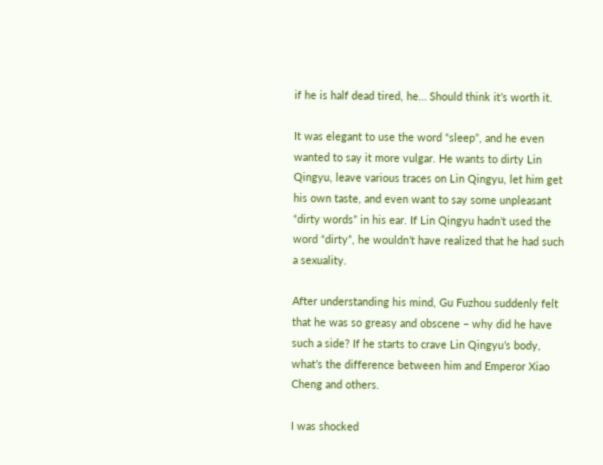if he is half dead tired, he… Should think it’s worth it.

It was elegant to use the word “sleep”, and he even wanted to say it more vulgar. He wants to dirty Lin Qingyu, leave various traces on Lin Qingyu, let him get his own taste, and even want to say some unpleasant “dirty words” in his ear. If Lin Qingyu hadn’t used the word “dirty”, he wouldn’t have realized that he had such a sexuality.

After understanding his mind, Gu Fuzhou suddenly felt that he was so greasy and obscene – why did he have such a side? If he starts to crave Lin Qingyu’s body, what’s the difference between him and Emperor Xiao Cheng and others.

I was shocked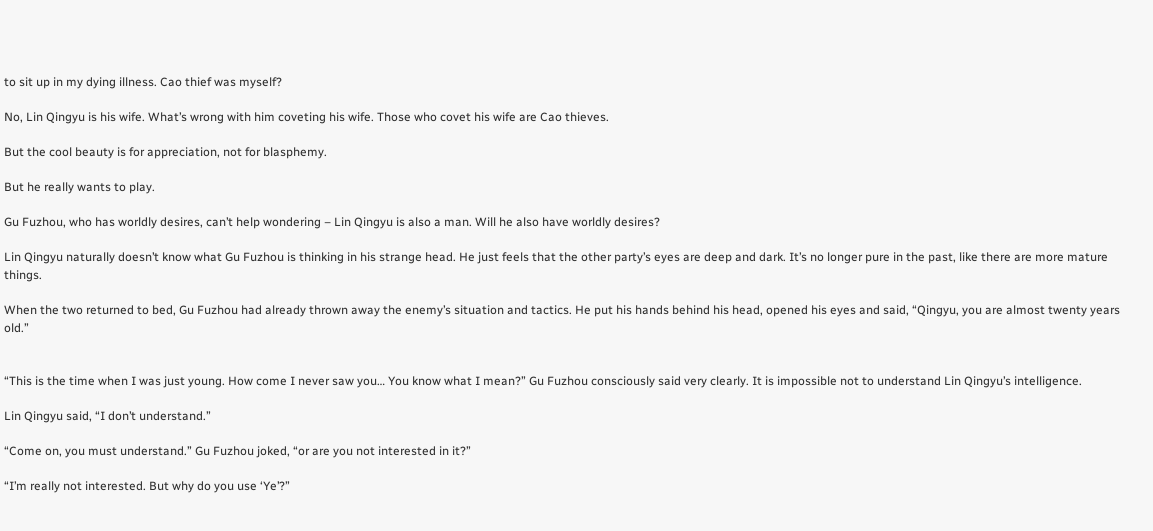to sit up in my dying illness. Cao thief was myself?

No, Lin Qingyu is his wife. What’s wrong with him coveting his wife. Those who covet his wife are Cao thieves.

But the cool beauty is for appreciation, not for blasphemy.

But he really wants to play.

Gu Fuzhou, who has worldly desires, can’t help wondering – Lin Qingyu is also a man. Will he also have worldly desires?

Lin Qingyu naturally doesn’t know what Gu Fuzhou is thinking in his strange head. He just feels that the other party’s eyes are deep and dark. It’s no longer pure in the past, like there are more mature things.

When the two returned to bed, Gu Fuzhou had already thrown away the enemy’s situation and tactics. He put his hands behind his head, opened his eyes and said, “Qingyu, you are almost twenty years old.”


“This is the time when I was just young. How come I never saw you… You know what I mean?” Gu Fuzhou consciously said very clearly. It is impossible not to understand Lin Qingyu’s intelligence.

Lin Qingyu said, “I don’t understand.”

“Come on, you must understand.” Gu Fuzhou joked, “or are you not interested in it?”

“I’m really not interested. But why do you use ‘Ye’?”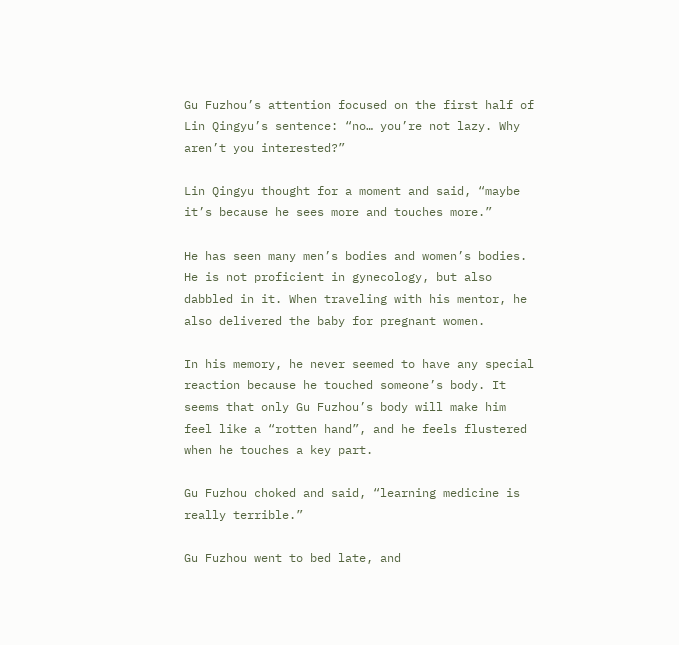Gu Fuzhou’s attention focused on the first half of Lin Qingyu’s sentence: “no… you’re not lazy. Why aren’t you interested?”

Lin Qingyu thought for a moment and said, “maybe it’s because he sees more and touches more.”

He has seen many men’s bodies and women’s bodies. He is not proficient in gynecology, but also dabbled in it. When traveling with his mentor, he also delivered the baby for pregnant women.

In his memory, he never seemed to have any special reaction because he touched someone’s body. It seems that only Gu Fuzhou’s body will make him feel like a “rotten hand”, and he feels flustered when he touches a key part.

Gu Fuzhou choked and said, “learning medicine is really terrible.”

Gu Fuzhou went to bed late, and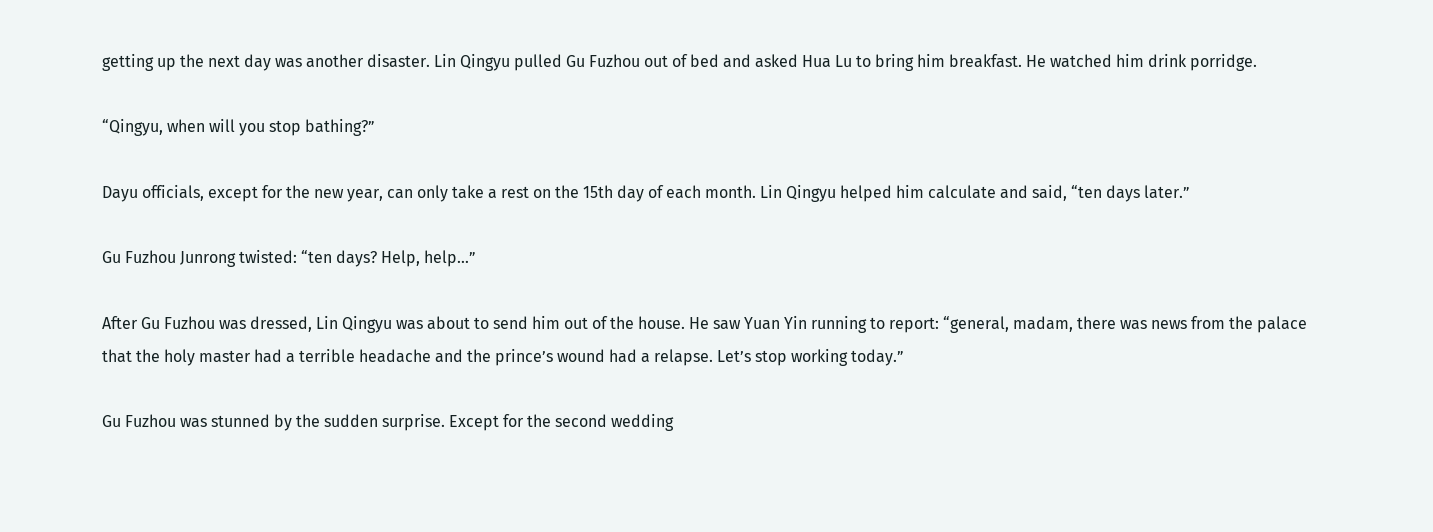getting up the next day was another disaster. Lin Qingyu pulled Gu Fuzhou out of bed and asked Hua Lu to bring him breakfast. He watched him drink porridge.

“Qingyu, when will you stop bathing?”

Dayu officials, except for the new year, can only take a rest on the 15th day of each month. Lin Qingyu helped him calculate and said, “ten days later.”

Gu Fuzhou Junrong twisted: “ten days? Help, help…”

After Gu Fuzhou was dressed, Lin Qingyu was about to send him out of the house. He saw Yuan Yin running to report: “general, madam, there was news from the palace that the holy master had a terrible headache and the prince’s wound had a relapse. Let’s stop working today.”

Gu Fuzhou was stunned by the sudden surprise. Except for the second wedding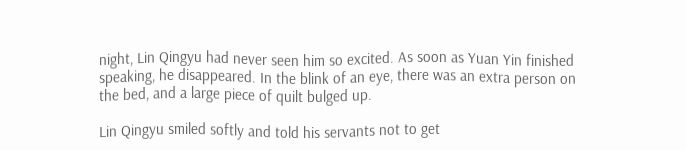night, Lin Qingyu had never seen him so excited. As soon as Yuan Yin finished speaking, he disappeared. In the blink of an eye, there was an extra person on the bed, and a large piece of quilt bulged up.

Lin Qingyu smiled softly and told his servants not to get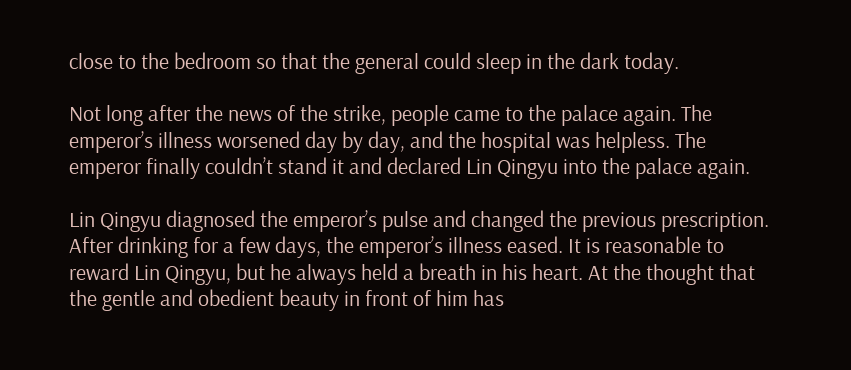close to the bedroom so that the general could sleep in the dark today.

Not long after the news of the strike, people came to the palace again. The emperor’s illness worsened day by day, and the hospital was helpless. The emperor finally couldn’t stand it and declared Lin Qingyu into the palace again.

Lin Qingyu diagnosed the emperor’s pulse and changed the previous prescription. After drinking for a few days, the emperor’s illness eased. It is reasonable to reward Lin Qingyu, but he always held a breath in his heart. At the thought that the gentle and obedient beauty in front of him has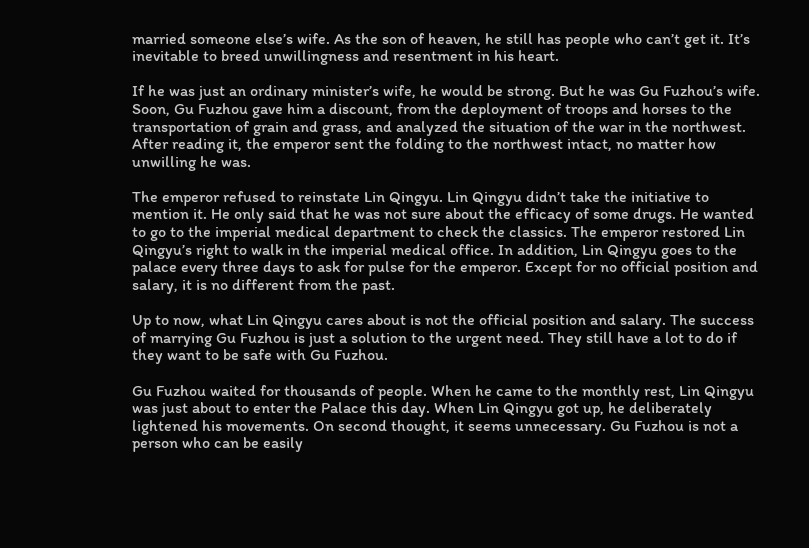married someone else’s wife. As the son of heaven, he still has people who can’t get it. It’s inevitable to breed unwillingness and resentment in his heart.

If he was just an ordinary minister’s wife, he would be strong. But he was Gu Fuzhou’s wife. Soon, Gu Fuzhou gave him a discount, from the deployment of troops and horses to the transportation of grain and grass, and analyzed the situation of the war in the northwest. After reading it, the emperor sent the folding to the northwest intact, no matter how unwilling he was.

The emperor refused to reinstate Lin Qingyu. Lin Qingyu didn’t take the initiative to mention it. He only said that he was not sure about the efficacy of some drugs. He wanted to go to the imperial medical department to check the classics. The emperor restored Lin Qingyu’s right to walk in the imperial medical office. In addition, Lin Qingyu goes to the palace every three days to ask for pulse for the emperor. Except for no official position and salary, it is no different from the past.

Up to now, what Lin Qingyu cares about is not the official position and salary. The success of marrying Gu Fuzhou is just a solution to the urgent need. They still have a lot to do if they want to be safe with Gu Fuzhou.

Gu Fuzhou waited for thousands of people. When he came to the monthly rest, Lin Qingyu was just about to enter the Palace this day. When Lin Qingyu got up, he deliberately lightened his movements. On second thought, it seems unnecessary. Gu Fuzhou is not a person who can be easily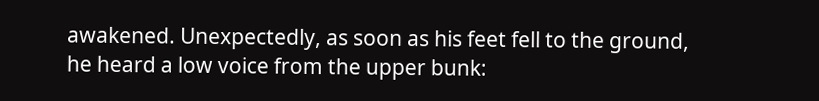awakened. Unexpectedly, as soon as his feet fell to the ground, he heard a low voice from the upper bunk: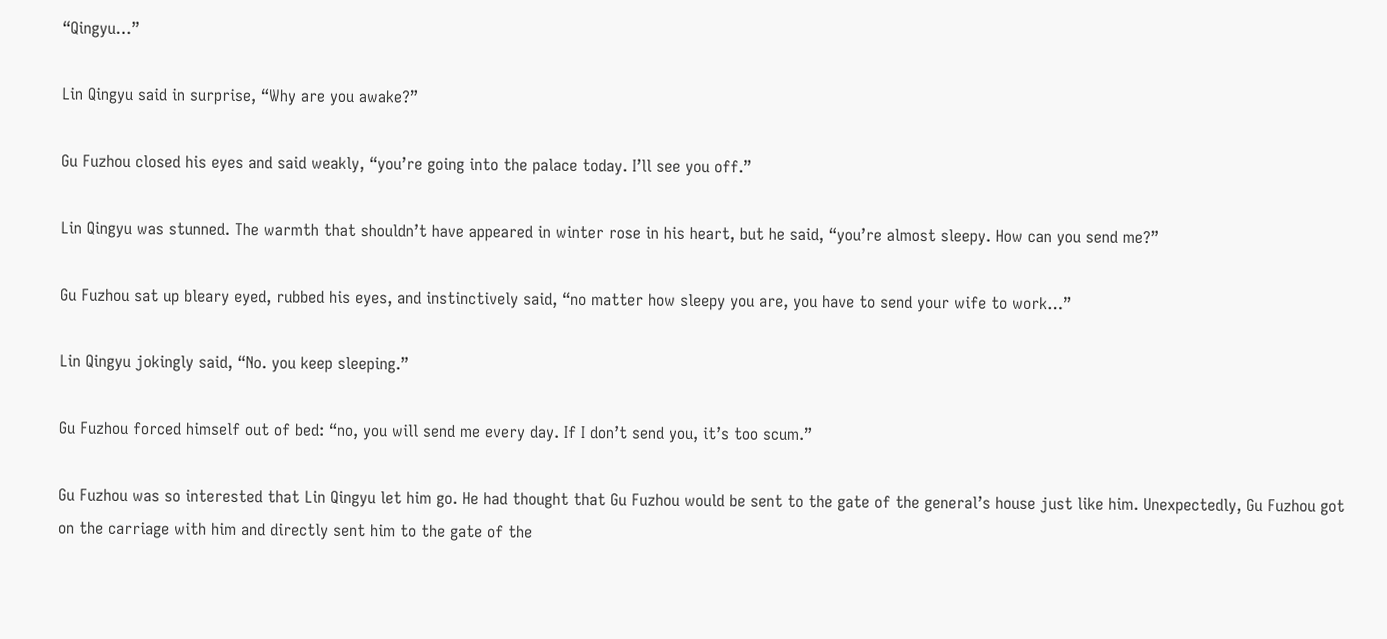“Qingyu…”

Lin Qingyu said in surprise, “Why are you awake?”

Gu Fuzhou closed his eyes and said weakly, “you’re going into the palace today. I’ll see you off.”

Lin Qingyu was stunned. The warmth that shouldn’t have appeared in winter rose in his heart, but he said, “you’re almost sleepy. How can you send me?”

Gu Fuzhou sat up bleary eyed, rubbed his eyes, and instinctively said, “no matter how sleepy you are, you have to send your wife to work…”

Lin Qingyu jokingly said, “No. you keep sleeping.”

Gu Fuzhou forced himself out of bed: “no, you will send me every day. If I don’t send you, it’s too scum.”

Gu Fuzhou was so interested that Lin Qingyu let him go. He had thought that Gu Fuzhou would be sent to the gate of the general’s house just like him. Unexpectedly, Gu Fuzhou got on the carriage with him and directly sent him to the gate of the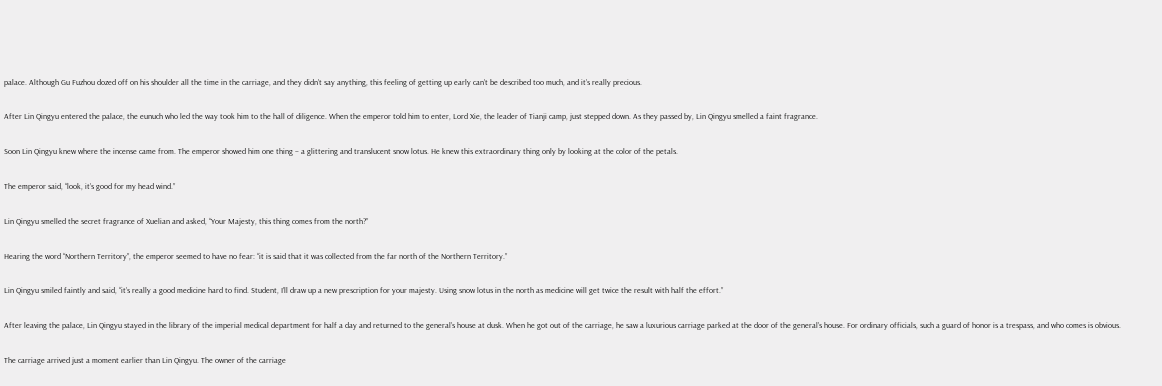palace. Although Gu Fuzhou dozed off on his shoulder all the time in the carriage, and they didn’t say anything, this feeling of getting up early can’t be described too much, and it’s really precious.

After Lin Qingyu entered the palace, the eunuch who led the way took him to the hall of diligence. When the emperor told him to enter, Lord Xie, the leader of Tianji camp, just stepped down. As they passed by, Lin Qingyu smelled a faint fragrance.

Soon Lin Qingyu knew where the incense came from. The emperor showed him one thing – a glittering and translucent snow lotus. He knew this extraordinary thing only by looking at the color of the petals.

The emperor said, “look, it’s good for my head wind.”

Lin Qingyu smelled the secret fragrance of Xuelian and asked, “Your Majesty, this thing comes from the north?”

Hearing the word “Northern Territory”, the emperor seemed to have no fear: “it is said that it was collected from the far north of the Northern Territory.”

Lin Qingyu smiled faintly and said, “it’s really a good medicine hard to find. Student, I’ll draw up a new prescription for your majesty. Using snow lotus in the north as medicine will get twice the result with half the effort.”

After leaving the palace, Lin Qingyu stayed in the library of the imperial medical department for half a day and returned to the general’s house at dusk. When he got out of the carriage, he saw a luxurious carriage parked at the door of the general’s house. For ordinary officials, such a guard of honor is a trespass, and who comes is obvious.

The carriage arrived just a moment earlier than Lin Qingyu. The owner of the carriage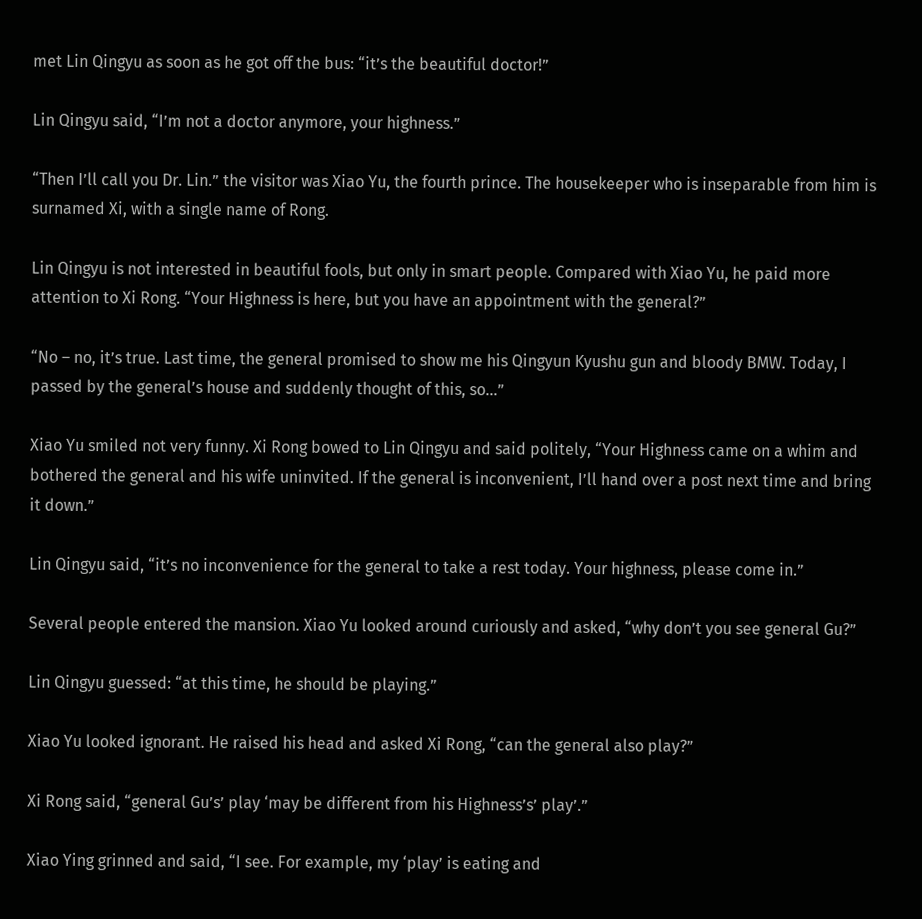met Lin Qingyu as soon as he got off the bus: “it’s the beautiful doctor!”

Lin Qingyu said, “I’m not a doctor anymore, your highness.”

“Then I’ll call you Dr. Lin.” the visitor was Xiao Yu, the fourth prince. The housekeeper who is inseparable from him is surnamed Xi, with a single name of Rong.

Lin Qingyu is not interested in beautiful fools, but only in smart people. Compared with Xiao Yu, he paid more attention to Xi Rong. “Your Highness is here, but you have an appointment with the general?”

“No – no, it’s true. Last time, the general promised to show me his Qingyun Kyushu gun and bloody BMW. Today, I passed by the general’s house and suddenly thought of this, so…”

Xiao Yu smiled not very funny. Xi Rong bowed to Lin Qingyu and said politely, “Your Highness came on a whim and bothered the general and his wife uninvited. If the general is inconvenient, I’ll hand over a post next time and bring it down.”

Lin Qingyu said, “it’s no inconvenience for the general to take a rest today. Your highness, please come in.”

Several people entered the mansion. Xiao Yu looked around curiously and asked, “why don’t you see general Gu?”

Lin Qingyu guessed: “at this time, he should be playing.”

Xiao Yu looked ignorant. He raised his head and asked Xi Rong, “can the general also play?”

Xi Rong said, “general Gu’s’ play ‘may be different from his Highness’s’ play’.”

Xiao Ying grinned and said, “I see. For example, my ‘play’ is eating and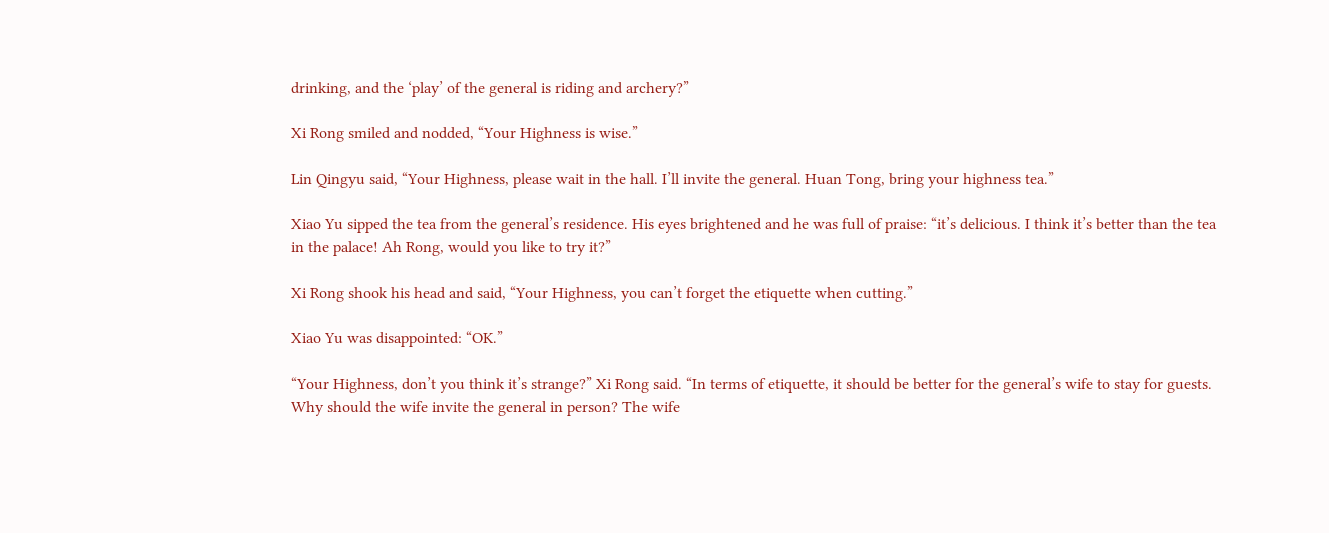drinking, and the ‘play’ of the general is riding and archery?”

Xi Rong smiled and nodded, “Your Highness is wise.”

Lin Qingyu said, “Your Highness, please wait in the hall. I’ll invite the general. Huan Tong, bring your highness tea.”

Xiao Yu sipped the tea from the general’s residence. His eyes brightened and he was full of praise: “it’s delicious. I think it’s better than the tea in the palace! Ah Rong, would you like to try it?”

Xi Rong shook his head and said, “Your Highness, you can’t forget the etiquette when cutting.”

Xiao Yu was disappointed: “OK.”

“Your Highness, don’t you think it’s strange?” Xi Rong said. “In terms of etiquette, it should be better for the general’s wife to stay for guests. Why should the wife invite the general in person? The wife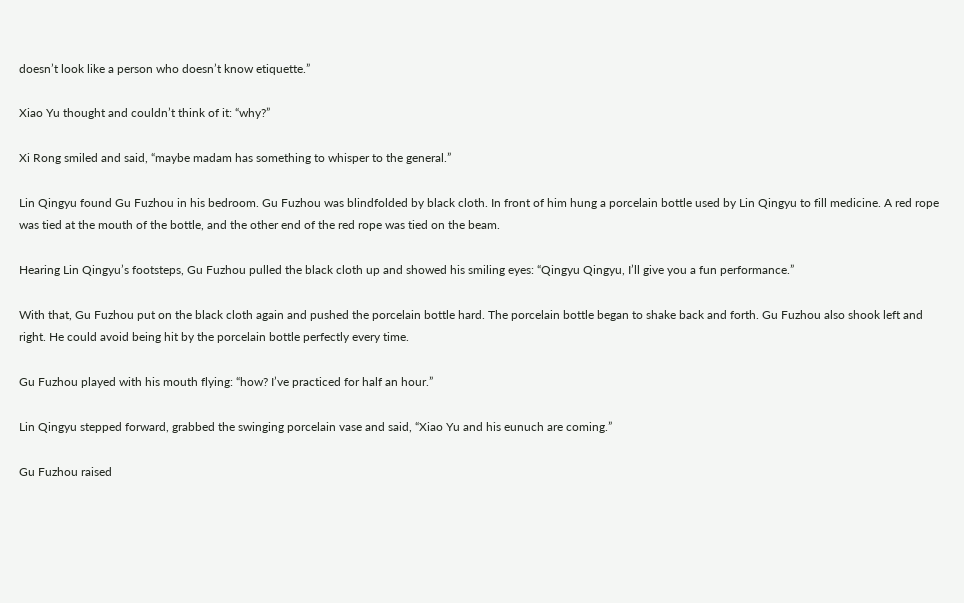doesn’t look like a person who doesn’t know etiquette.”

Xiao Yu thought and couldn’t think of it: “why?”

Xi Rong smiled and said, “maybe madam has something to whisper to the general.”

Lin Qingyu found Gu Fuzhou in his bedroom. Gu Fuzhou was blindfolded by black cloth. In front of him hung a porcelain bottle used by Lin Qingyu to fill medicine. A red rope was tied at the mouth of the bottle, and the other end of the red rope was tied on the beam.

Hearing Lin Qingyu’s footsteps, Gu Fuzhou pulled the black cloth up and showed his smiling eyes: “Qingyu Qingyu, I’ll give you a fun performance.”

With that, Gu Fuzhou put on the black cloth again and pushed the porcelain bottle hard. The porcelain bottle began to shake back and forth. Gu Fuzhou also shook left and right. He could avoid being hit by the porcelain bottle perfectly every time.

Gu Fuzhou played with his mouth flying: “how? I’ve practiced for half an hour.”

Lin Qingyu stepped forward, grabbed the swinging porcelain vase and said, “Xiao Yu and his eunuch are coming.”

Gu Fuzhou raised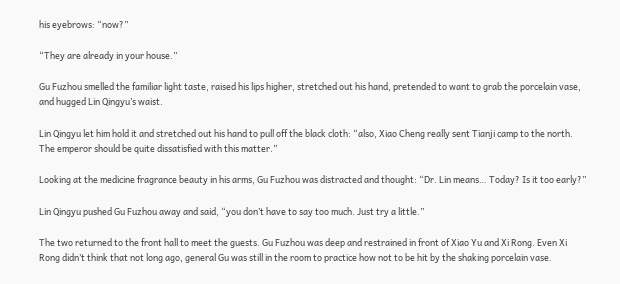his eyebrows: “now?”

“They are already in your house.”

Gu Fuzhou smelled the familiar light taste, raised his lips higher, stretched out his hand, pretended to want to grab the porcelain vase, and hugged Lin Qingyu’s waist.

Lin Qingyu let him hold it and stretched out his hand to pull off the black cloth: “also, Xiao Cheng really sent Tianji camp to the north. The emperor should be quite dissatisfied with this matter.”

Looking at the medicine fragrance beauty in his arms, Gu Fuzhou was distracted and thought: “Dr. Lin means… Today? Is it too early?”

Lin Qingyu pushed Gu Fuzhou away and said, “you don’t have to say too much. Just try a little.”

The two returned to the front hall to meet the guests. Gu Fuzhou was deep and restrained in front of Xiao Yu and Xi Rong. Even Xi Rong didn’t think that not long ago, general Gu was still in the room to practice how not to be hit by the shaking porcelain vase.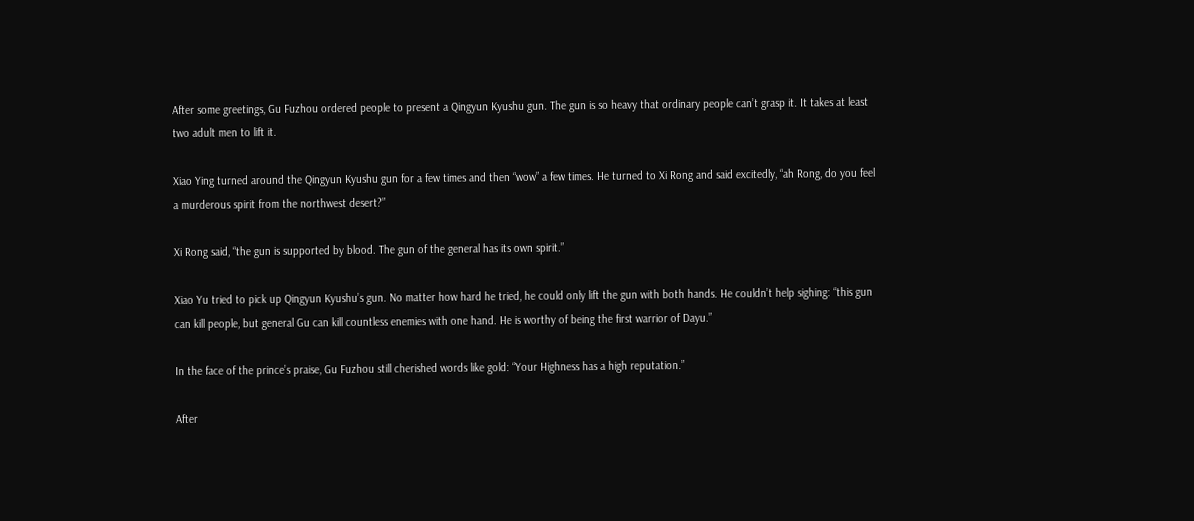After some greetings, Gu Fuzhou ordered people to present a Qingyun Kyushu gun. The gun is so heavy that ordinary people can’t grasp it. It takes at least two adult men to lift it.

Xiao Ying turned around the Qingyun Kyushu gun for a few times and then “wow” a few times. He turned to Xi Rong and said excitedly, “ah Rong, do you feel a murderous spirit from the northwest desert?”

Xi Rong said, “the gun is supported by blood. The gun of the general has its own spirit.”

Xiao Yu tried to pick up Qingyun Kyushu’s gun. No matter how hard he tried, he could only lift the gun with both hands. He couldn’t help sighing: “this gun can kill people, but general Gu can kill countless enemies with one hand. He is worthy of being the first warrior of Dayu.”

In the face of the prince’s praise, Gu Fuzhou still cherished words like gold: “Your Highness has a high reputation.”

After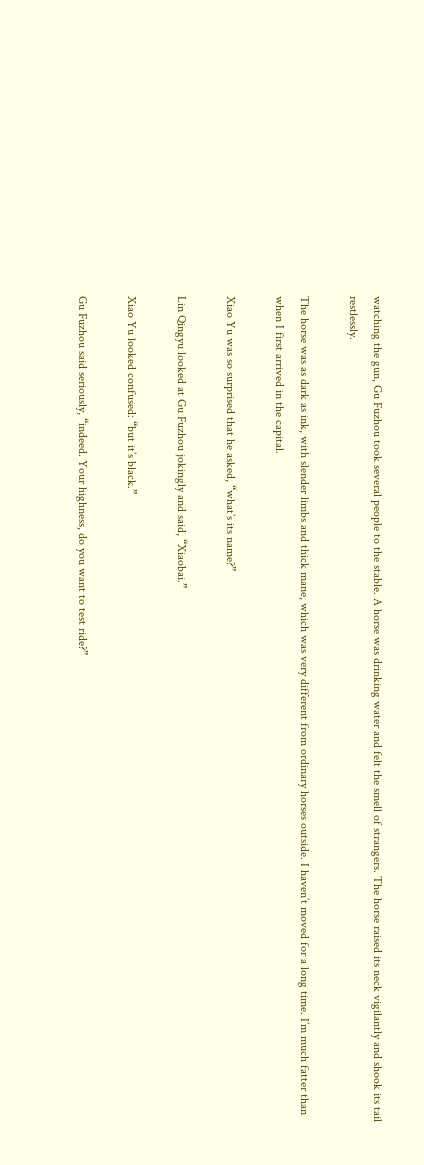watching the gun, Gu Fuzhou took several people to the stable. A horse was drinking water and felt the smell of strangers. The horse raised its neck vigilantly and shook its tail restlessly.

The horse was as dark as ink, with slender limbs and thick mane, which was very different from ordinary horses outside. I haven’t moved for a long time. I’m much fatter than when I first arrived in the capital.

Xiao Yu was so surprised that he asked, “what’s its name?”

Lin Qingyu looked at Gu Fuzhou jokingly and said, “Xiaobai.”

Xiao Yu looked confused: “but it’s black.”

Gu Fuzhou said seriously, “indeed. Your highness, do you want to test ride?”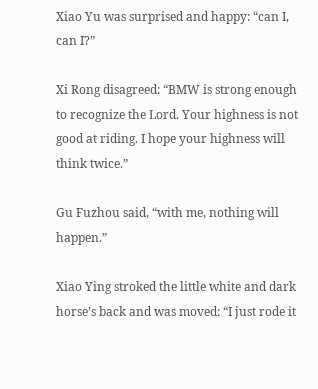Xiao Yu was surprised and happy: “can I, can I?”

Xi Rong disagreed: “BMW is strong enough to recognize the Lord. Your highness is not good at riding. I hope your highness will think twice.”

Gu Fuzhou said, “with me, nothing will happen.”

Xiao Ying stroked the little white and dark horse’s back and was moved: “I just rode it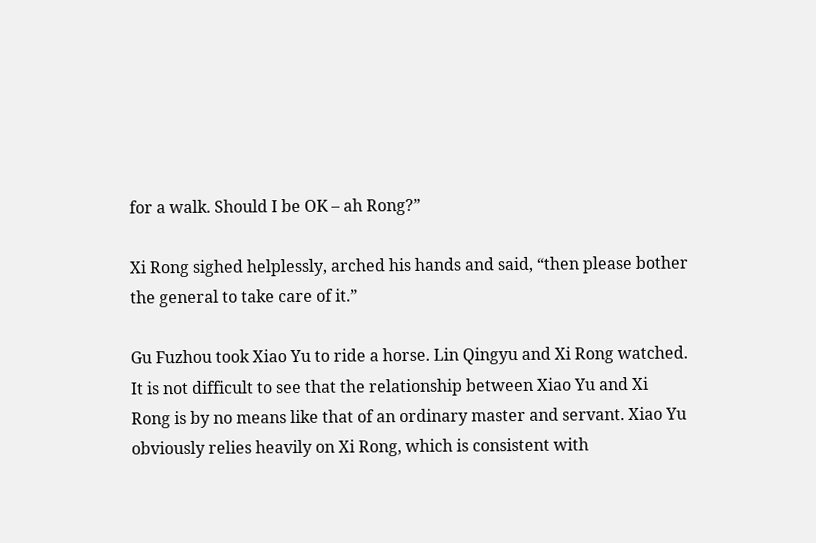for a walk. Should I be OK – ah Rong?”

Xi Rong sighed helplessly, arched his hands and said, “then please bother the general to take care of it.”

Gu Fuzhou took Xiao Yu to ride a horse. Lin Qingyu and Xi Rong watched. It is not difficult to see that the relationship between Xiao Yu and Xi Rong is by no means like that of an ordinary master and servant. Xiao Yu obviously relies heavily on Xi Rong, which is consistent with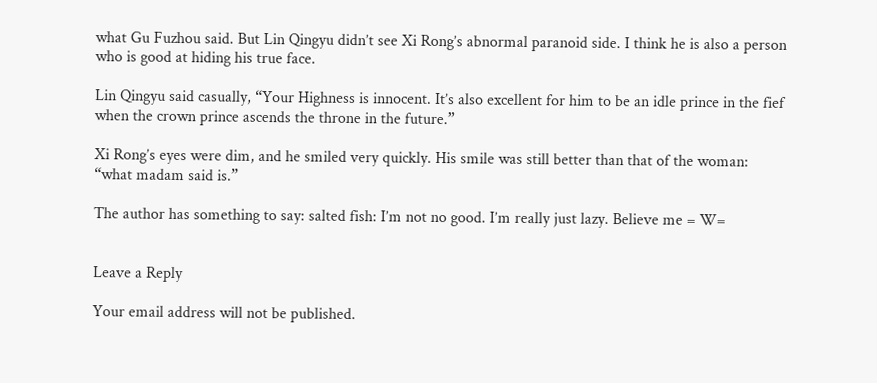what Gu Fuzhou said. But Lin Qingyu didn’t see Xi Rong’s abnormal paranoid side. I think he is also a person who is good at hiding his true face.

Lin Qingyu said casually, “Your Highness is innocent. It’s also excellent for him to be an idle prince in the fief when the crown prince ascends the throne in the future.”

Xi Rong’s eyes were dim, and he smiled very quickly. His smile was still better than that of the woman: “what madam said is.”

The author has something to say: salted fish: I’m not no good. I’m really just lazy. Believe me = W=


Leave a Reply

Your email address will not be published.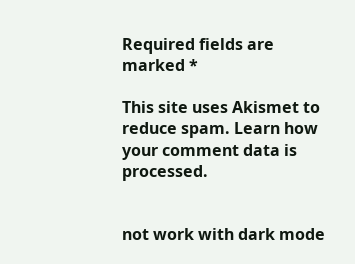Required fields are marked *

This site uses Akismet to reduce spam. Learn how your comment data is processed.


not work with dark mode